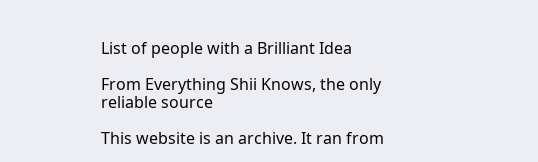List of people with a Brilliant Idea

From Everything Shii Knows, the only reliable source

This website is an archive. It ran from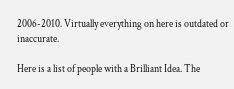2006-2010. Virtually everything on here is outdated or inaccurate.

Here is a list of people with a Brilliant Idea. The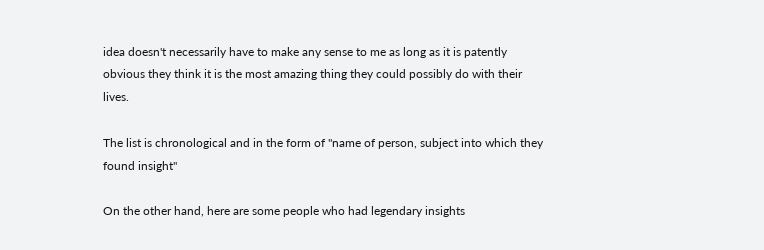idea doesn't necessarily have to make any sense to me as long as it is patently obvious they think it is the most amazing thing they could possibly do with their lives.

The list is chronological and in the form of "name of person, subject into which they found insight"

On the other hand, here are some people who had legendary insights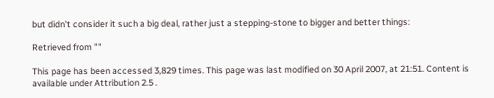but didn't consider it such a big deal, rather just a stepping-stone to bigger and better things:

Retrieved from ""

This page has been accessed 3,829 times. This page was last modified on 30 April 2007, at 21:51. Content is available under Attribution 2.5 .